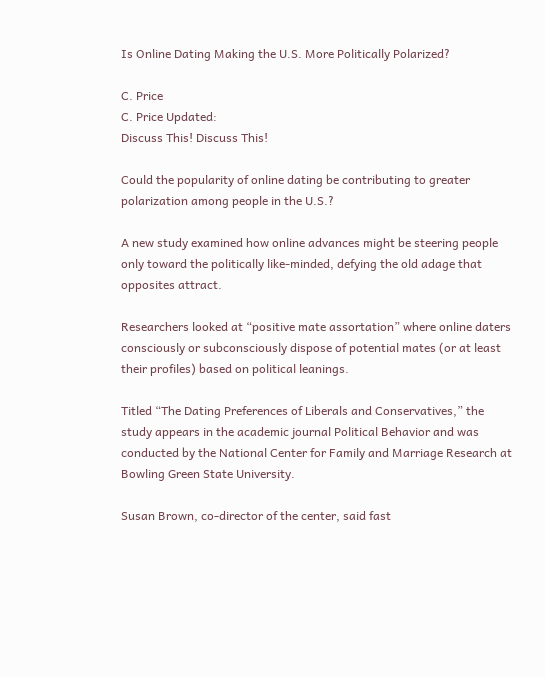Is Online Dating Making the U.S. More Politically Polarized?

C. Price
C. Price Updated:
Discuss This! Discuss This!

Could the popularity of online dating be contributing to greater polarization among people in the U.S.?

A new study examined how online advances might be steering people only toward the politically like-minded, defying the old adage that opposites attract.

Researchers looked at “positive mate assortation” where online daters consciously or subconsciously dispose of potential mates (or at least their profiles) based on political leanings.

Titled “The Dating Preferences of Liberals and Conservatives,” the study appears in the academic journal Political Behavior and was conducted by the National Center for Family and Marriage Research at Bowling Green State University.

Susan Brown, co-director of the center, said fast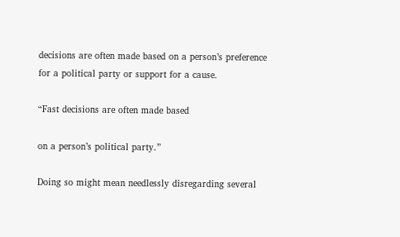decisions are often made based on a person’s preference for a political party or support for a cause.

“Fast decisions are often made based

on a person’s political party.”

Doing so might mean needlessly disregarding several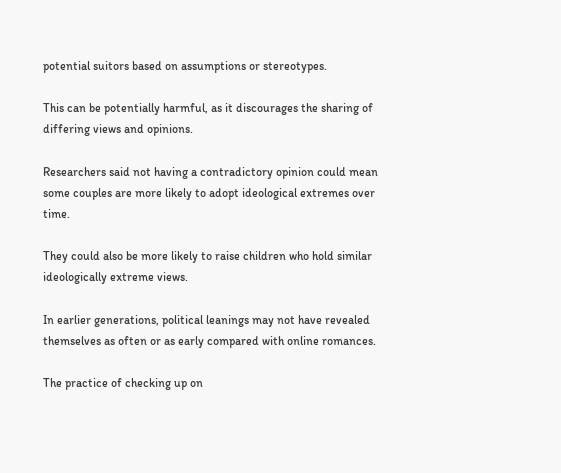potential suitors based on assumptions or stereotypes.

This can be potentially harmful, as it discourages the sharing of differing views and opinions.

Researchers said not having a contradictory opinion could mean some couples are more likely to adopt ideological extremes over time.

They could also be more likely to raise children who hold similar ideologically extreme views.

In earlier generations, political leanings may not have revealed themselves as often or as early compared with online romances.

The practice of checking up on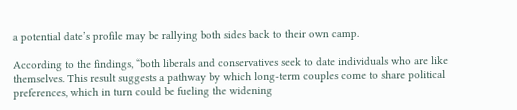a potential date’s profile may be rallying both sides back to their own camp.

According to the findings, “both liberals and conservatives seek to date individuals who are like themselves. This result suggests a pathway by which long-term couples come to share political preferences, which in turn could be fueling the widening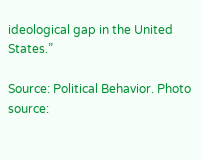ideological gap in the United States.”

Source: Political Behavior. Photo source: